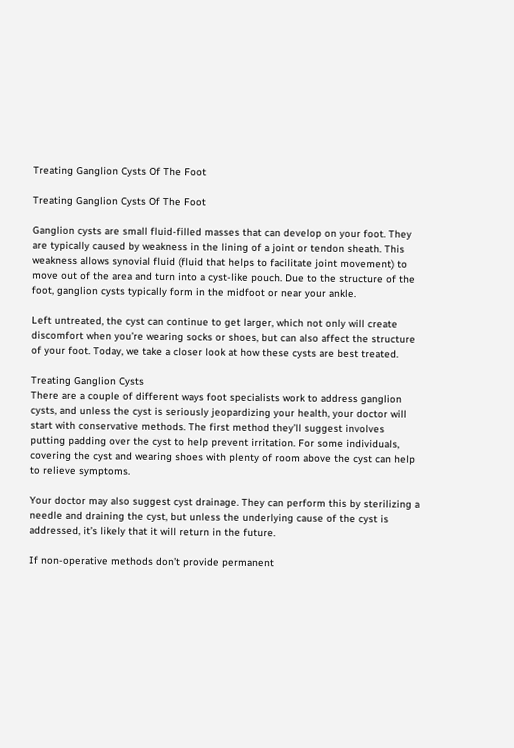Treating Ganglion Cysts Of The Foot

Treating Ganglion Cysts Of The Foot

Ganglion cysts are small fluid-filled masses that can develop on your foot. They are typically caused by weakness in the lining of a joint or tendon sheath. This weakness allows synovial fluid (fluid that helps to facilitate joint movement) to move out of the area and turn into a cyst-like pouch. Due to the structure of the foot, ganglion cysts typically form in the midfoot or near your ankle.

Left untreated, the cyst can continue to get larger, which not only will create discomfort when you’re wearing socks or shoes, but can also affect the structure of your foot. Today, we take a closer look at how these cysts are best treated.

Treating Ganglion Cysts
There are a couple of different ways foot specialists work to address ganglion cysts, and unless the cyst is seriously jeopardizing your health, your doctor will start with conservative methods. The first method they’ll suggest involves putting padding over the cyst to help prevent irritation. For some individuals, covering the cyst and wearing shoes with plenty of room above the cyst can help to relieve symptoms.

Your doctor may also suggest cyst drainage. They can perform this by sterilizing a needle and draining the cyst, but unless the underlying cause of the cyst is addressed, it’s likely that it will return in the future.

If non-operative methods don’t provide permanent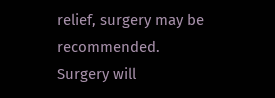relief, surgery may be recommended. Surgery will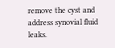remove the cyst and address synovial fluid leaks.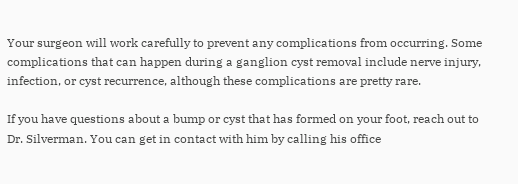Your surgeon will work carefully to prevent any complications from occurring. Some complications that can happen during a ganglion cyst removal include nerve injury, infection, or cyst recurrence, although these complications are pretty rare.

If you have questions about a bump or cyst that has formed on your foot, reach out to Dr. Silverman. You can get in contact with him by calling his office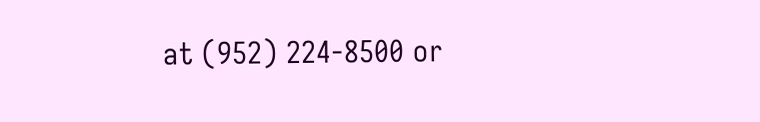at (952) 224-8500 or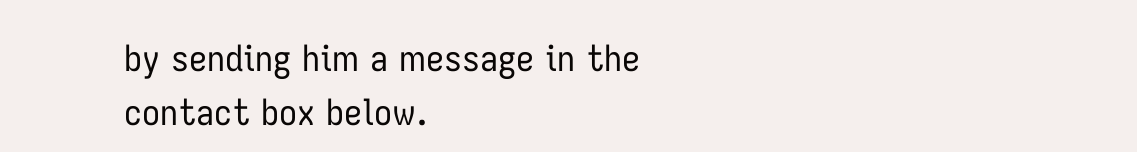by sending him a message in the contact box below.